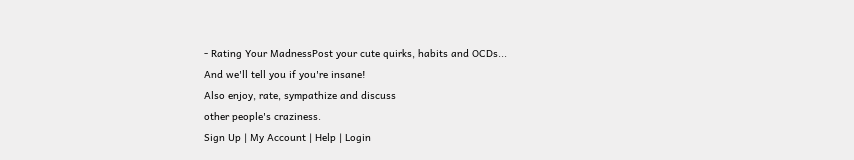- Rating Your MadnessPost your cute quirks, habits and OCDs...
And we'll tell you if you're insane!
Also enjoy, rate, sympathize and discuss
other people's craziness.
Sign Up | My Account | Help | Login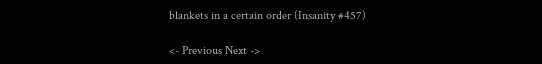blankets in a certain order (Insanity #457)

<- Previous Next ->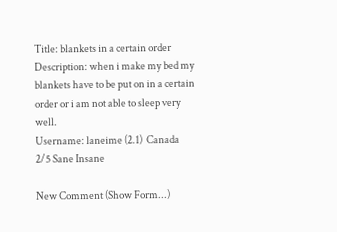Title: blankets in a certain order
Description: when i make my bed my blankets have to be put on in a certain order or i am not able to sleep very well.
Username: laneime (2.1)  Canada
2/5 Sane Insane

New Comment (Show Form...)